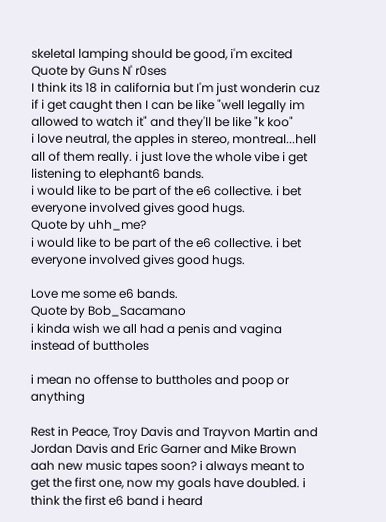skeletal lamping should be good, i'm excited
Quote by Guns N' r0ses
I think its 18 in california but I'm just wonderin cuz if i get caught then I can be like "well legally im allowed to watch it" and they'll be like "k koo"
i love neutral, the apples in stereo, montreal...hell all of them really. i just love the whole vibe i get listening to elephant6 bands.
i would like to be part of the e6 collective. i bet everyone involved gives good hugs.
Quote by uhh_me?
i would like to be part of the e6 collective. i bet everyone involved gives good hugs.

Love me some e6 bands.
Quote by Bob_Sacamano
i kinda wish we all had a penis and vagina instead of buttholes

i mean no offense to buttholes and poop or anything

Rest in Peace, Troy Davis and Trayvon Martin and Jordan Davis and Eric Garner and Mike Brown
aah new music tapes soon? i always meant to get the first one, now my goals have doubled. i think the first e6 band i heard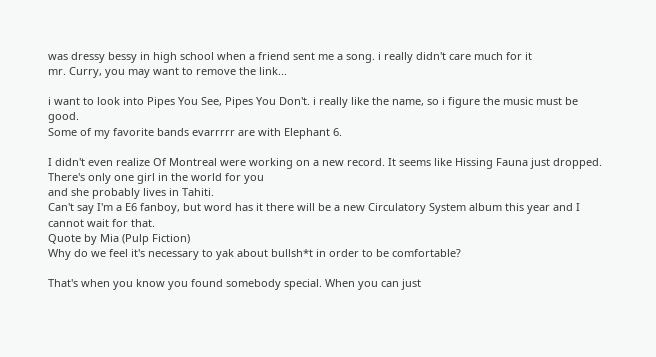was dressy bessy in high school when a friend sent me a song. i really didn't care much for it
mr. Curry, you may want to remove the link...

i want to look into Pipes You See, Pipes You Don't. i really like the name, so i figure the music must be good.
Some of my favorite bands evarrrrr are with Elephant 6.

I didn't even realize Of Montreal were working on a new record. It seems like Hissing Fauna just dropped.
There's only one girl in the world for you
and she probably lives in Tahiti.
Can't say I'm a E6 fanboy, but word has it there will be a new Circulatory System album this year and I cannot wait for that.
Quote by Mia (Pulp Fiction)
Why do we feel it's necessary to yak about bullsh*t in order to be comfortable?

That's when you know you found somebody special. When you can just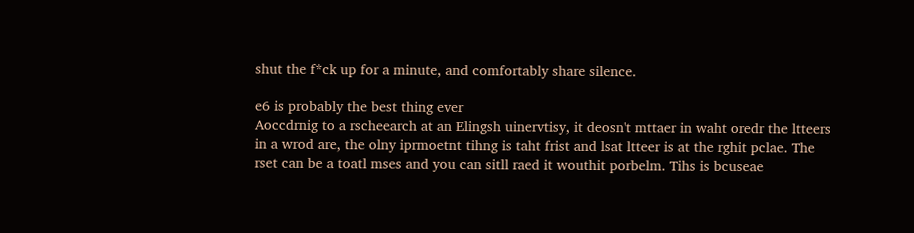shut the f*ck up for a minute, and comfortably share silence.

e6 is probably the best thing ever
Aoccdrnig to a rscheearch at an Elingsh uinervtisy, it deosn't mttaer in waht oredr the ltteers
in a wrod are, the olny iprmoetnt tihng is taht frist and lsat ltteer is at the rghit pclae. The
rset can be a toatl mses and you can sitll raed it wouthit porbelm. Tihs is bcuseae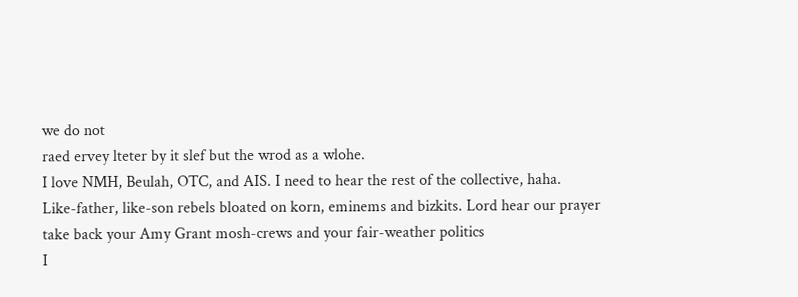we do not
raed ervey lteter by it slef but the wrod as a wlohe.
I love NMH, Beulah, OTC, and AIS. I need to hear the rest of the collective, haha.
Like-father, like-son rebels bloated on korn, eminems and bizkits. Lord hear our prayer take back your Amy Grant mosh-crews and your fair-weather politics
I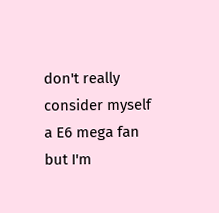don't really consider myself a E6 mega fan but I'm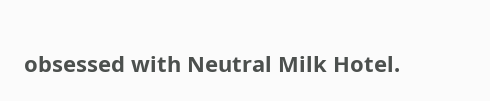obsessed with Neutral Milk Hotel.